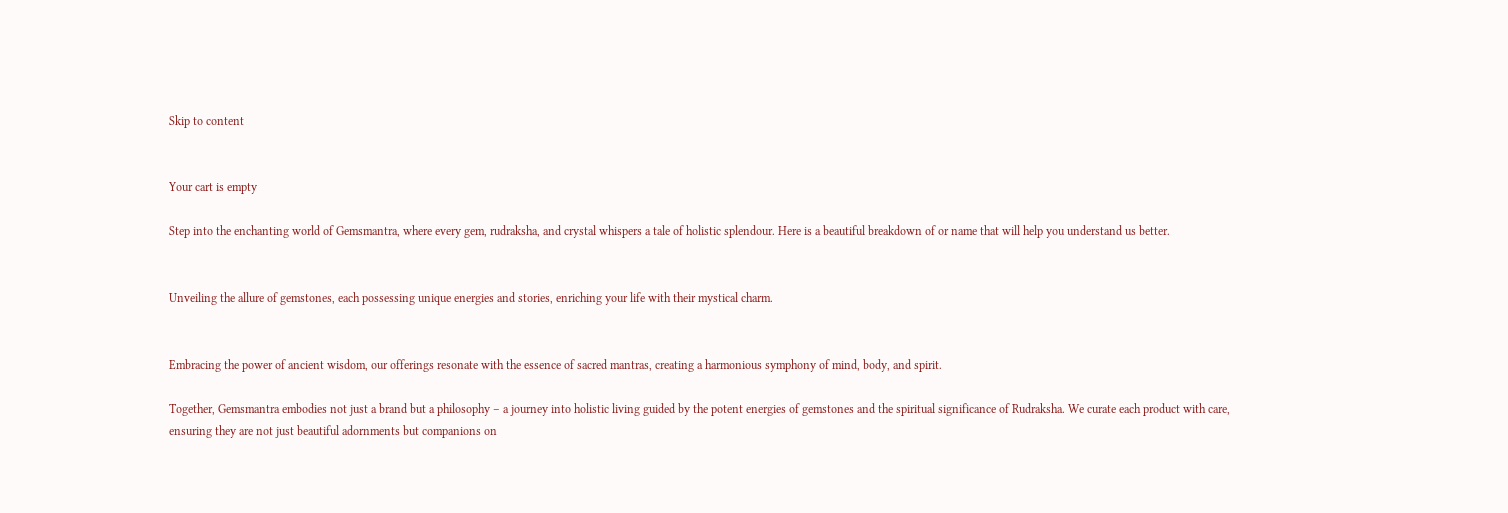Skip to content


Your cart is empty

Step into the enchanting world of Gemsmantra, where every gem, rudraksha, and crystal whispers a tale of holistic splendour. Here is a beautiful breakdown of or name that will help you understand us better.


Unveiling the allure of gemstones, each possessing unique energies and stories, enriching your life with their mystical charm.


Embracing the power of ancient wisdom, our offerings resonate with the essence of sacred mantras, creating a harmonious symphony of mind, body, and spirit.

Together, Gemsmantra embodies not just a brand but a philosophy – a journey into holistic living guided by the potent energies of gemstones and the spiritual significance of Rudraksha. We curate each product with care, ensuring they are not just beautiful adornments but companions on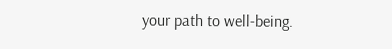your path to well-being.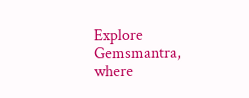Explore Gemsmantra, where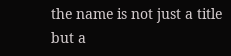the name is not just a title but a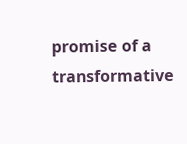promise of a transformative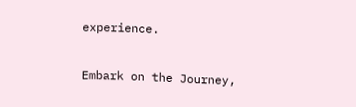experience.

Embark on the Journey,